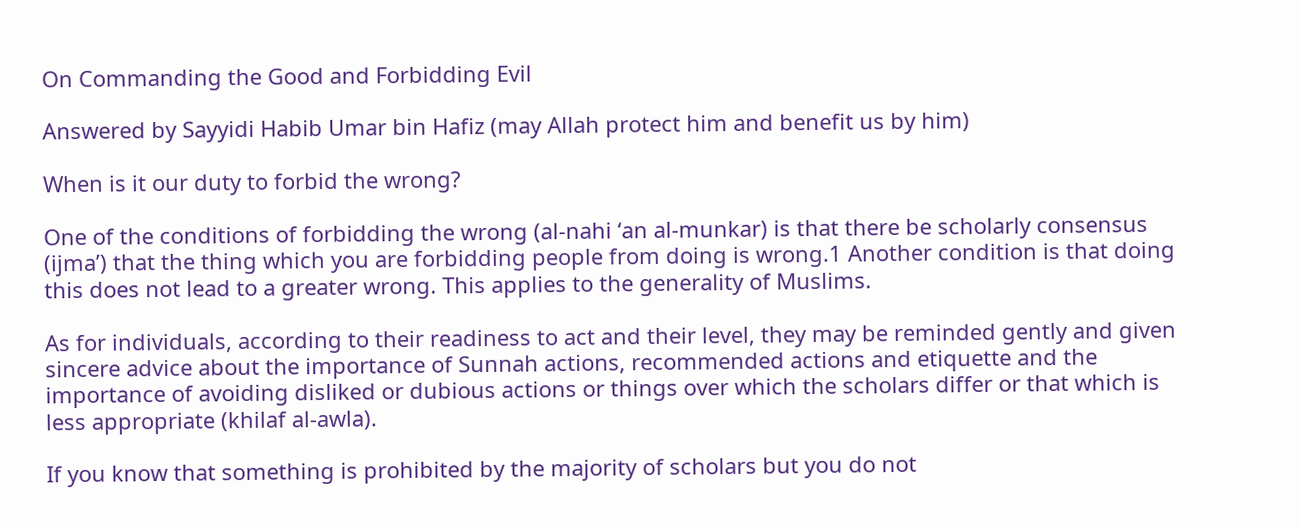On Commanding the Good and Forbidding Evil

Answered by Sayyidi Habib Umar bin Hafiz (may Allah protect him and benefit us by him)

When is it our duty to forbid the wrong?

One of the conditions of forbidding the wrong (al-nahi ‘an al-munkar) is that there be scholarly consensus (ijma’) that the thing which you are forbidding people from doing is wrong.1 Another condition is that doing this does not lead to a greater wrong. This applies to the generality of Muslims.

As for individuals, according to their readiness to act and their level, they may be reminded gently and given sincere advice about the importance of Sunnah actions, recommended actions and etiquette and the importance of avoiding disliked or dubious actions or things over which the scholars differ or that which is less appropriate (khilaf al-awla).

If you know that something is prohibited by the majority of scholars but you do not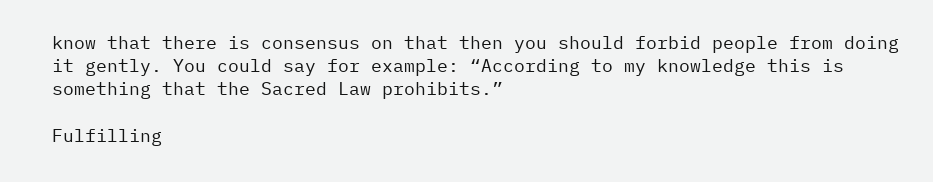know that there is consensus on that then you should forbid people from doing it gently. You could say for example: “According to my knowledge this is something that the Sacred Law prohibits.”

Fulfilling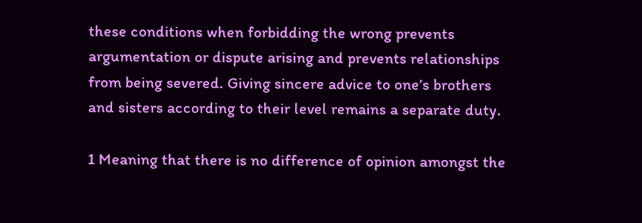these conditions when forbidding the wrong prevents argumentation or dispute arising and prevents relationships from being severed. Giving sincere advice to one’s brothers and sisters according to their level remains a separate duty.

1 Meaning that there is no difference of opinion amongst the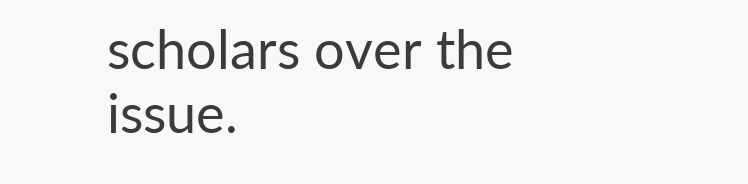scholars over the issue.